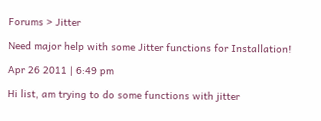Forums > Jitter

Need major help with some Jitter functions for Installation!

Apr 26 2011 | 6:49 pm

Hi list, am trying to do some functions with jitter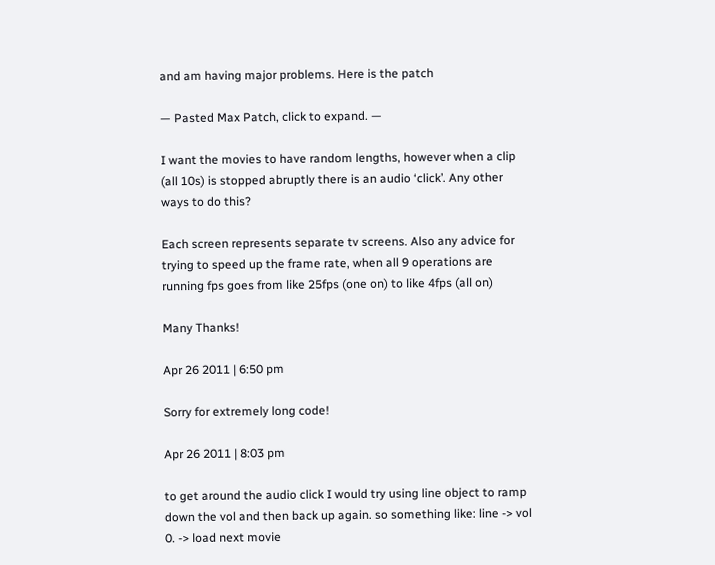and am having major problems. Here is the patch

— Pasted Max Patch, click to expand. —

I want the movies to have random lengths, however when a clip (all 10s) is stopped abruptly there is an audio ‘click’. Any other ways to do this?

Each screen represents separate tv screens. Also any advice for trying to speed up the frame rate, when all 9 operations are running fps goes from like 25fps (one on) to like 4fps (all on)

Many Thanks!

Apr 26 2011 | 6:50 pm

Sorry for extremely long code!

Apr 26 2011 | 8:03 pm

to get around the audio click I would try using line object to ramp down the vol and then back up again. so something like: line -> vol 0. -> load next movie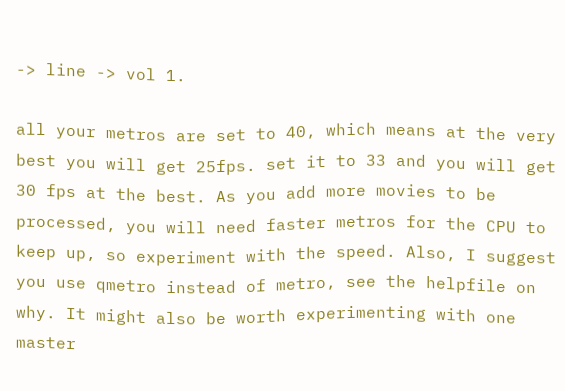-> line -> vol 1.

all your metros are set to 40, which means at the very best you will get 25fps. set it to 33 and you will get 30 fps at the best. As you add more movies to be processed, you will need faster metros for the CPU to keep up, so experiment with the speed. Also, I suggest you use qmetro instead of metro, see the helpfile on why. It might also be worth experimenting with one master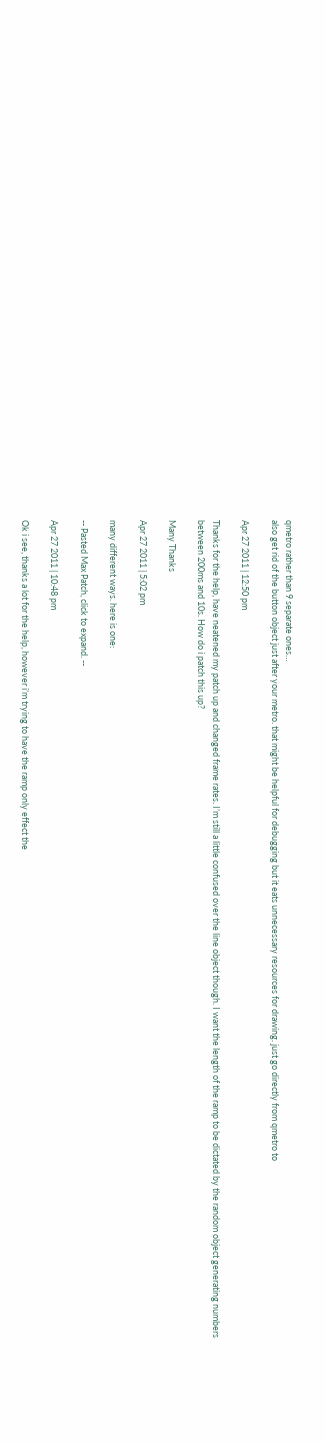qmetro rather than 9 separate ones…
also get rid of the button object just after your metro. that might be helpful for debugging but it eats unnecessary resources for drawing. just go directly from qmetro to

Apr 27 2011 | 12:50 pm

Thanks for the help, have neatened my patch up and changed frame rates. I’m still a little confused over the line object though. I want the length of the ramp to be dictated by the random object generating numbers between 200ms and 10s. How do i patch this up?

Many Thanks

Apr 27 2011 | 5:02 pm

many different ways. here is one:

-- Pasted Max Patch, click to expand. --

Apr 27 2011 | 10:48 pm

Ok i see, thanks a lot for the help, however i’m trying to have the ramp only effect the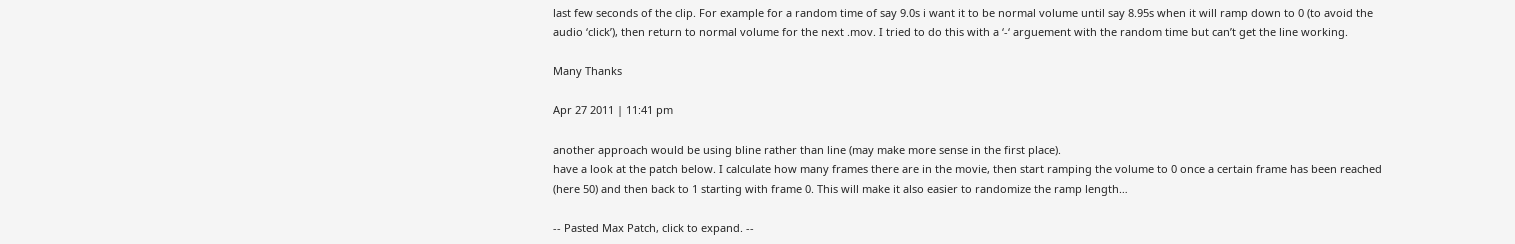last few seconds of the clip. For example for a random time of say 9.0s i want it to be normal volume until say 8.95s when it will ramp down to 0 (to avoid the audio ‘click’), then return to normal volume for the next .mov. I tried to do this with a ‘-‘ arguement with the random time but can’t get the line working.

Many Thanks

Apr 27 2011 | 11:41 pm

another approach would be using bline rather than line (may make more sense in the first place).
have a look at the patch below. I calculate how many frames there are in the movie, then start ramping the volume to 0 once a certain frame has been reached (here 50) and then back to 1 starting with frame 0. This will make it also easier to randomize the ramp length…

-- Pasted Max Patch, click to expand. --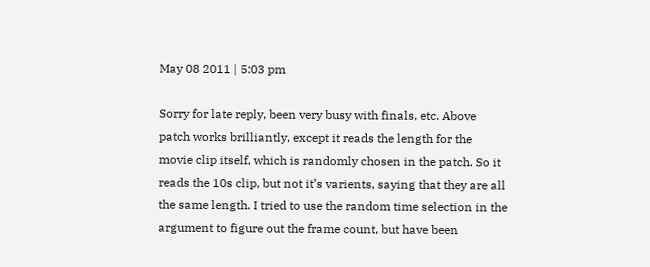May 08 2011 | 5:03 pm

Sorry for late reply, been very busy with finals, etc. Above patch works brilliantly, except it reads the length for the movie clip itself, which is randomly chosen in the patch. So it reads the 10s clip, but not it’s varients, saying that they are all the same length. I tried to use the random time selection in the argument to figure out the frame count, but have been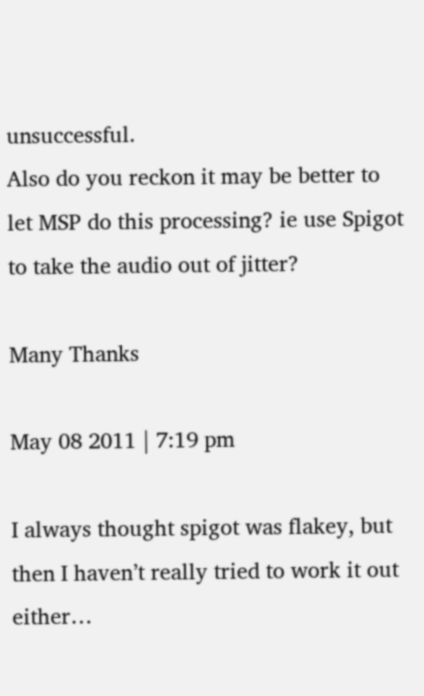unsuccessful.
Also do you reckon it may be better to let MSP do this processing? ie use Spigot to take the audio out of jitter?

Many Thanks

May 08 2011 | 7:19 pm

I always thought spigot was flakey, but then I haven’t really tried to work it out either…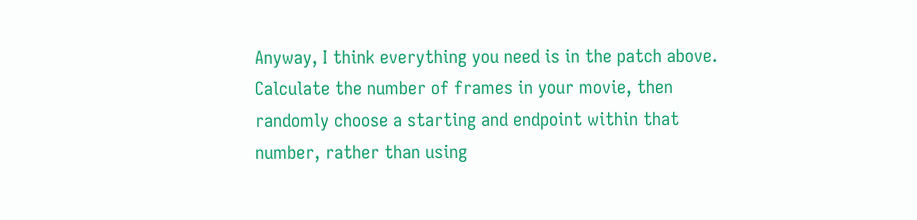Anyway, I think everything you need is in the patch above. Calculate the number of frames in your movie, then randomly choose a starting and endpoint within that number, rather than using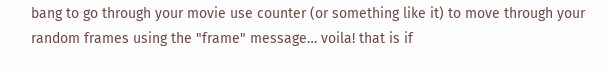bang to go through your movie use counter (or something like it) to move through your random frames using the "frame" message… voila! that is if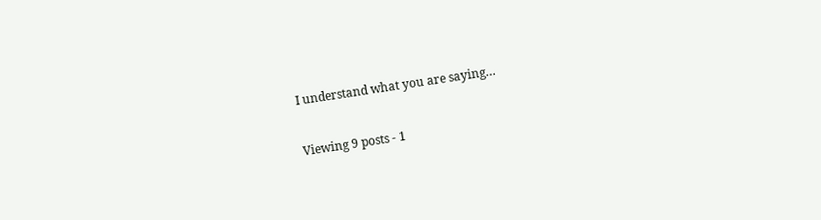I understand what you are saying…

Viewing 9 posts - 1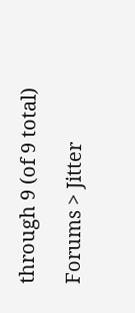through 9 (of 9 total)

Forums > Jitter